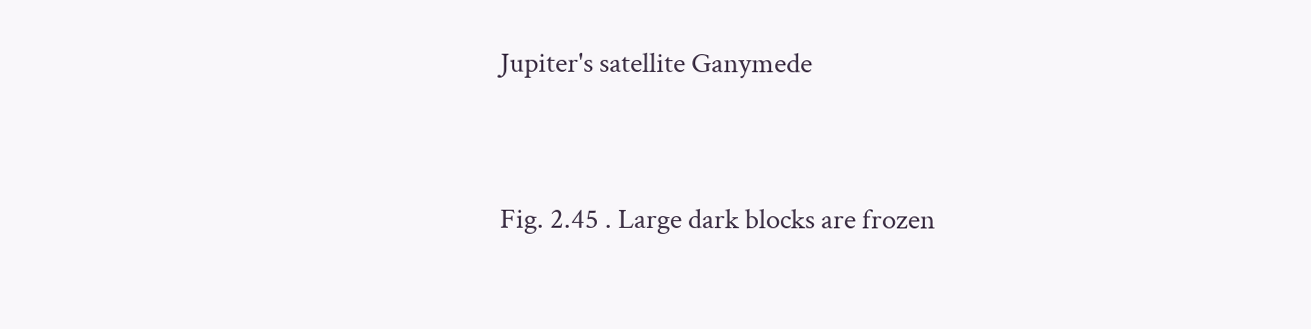Jupiter's satellite Ganymede


Fig. 2.45 . Large dark blocks are frozen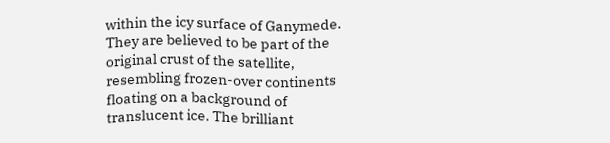within the icy surface of Ganymede. They are believed to be part of the original crust of the satellite, resembling frozen-over continents floating on a background of translucent ice. The brilliant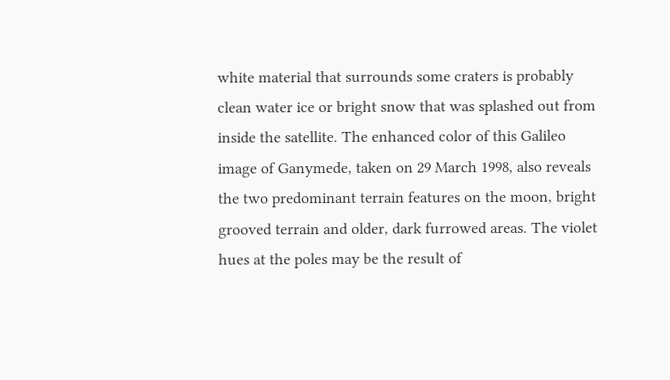white material that surrounds some craters is probably clean water ice or bright snow that was splashed out from inside the satellite. The enhanced color of this Galileo image of Ganymede, taken on 29 March 1998, also reveals the two predominant terrain features on the moon, bright grooved terrain and older, dark furrowed areas. The violet hues at the poles may be the result of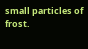small particles of frost.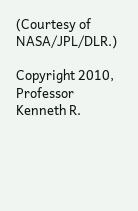(Courtesy of NASA/JPL/DLR.)

Copyright 2010, Professor Kenneth R.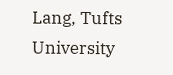Lang, Tufts University